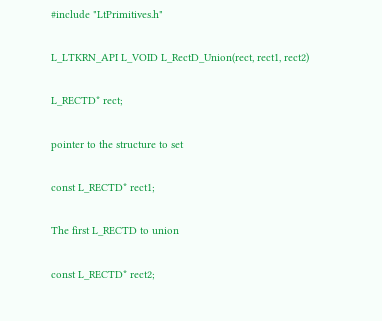#include "LtPrimitives.h"

L_LTKRN_API L_VOID L_RectD_Union(rect, rect1, rect2)

L_RECTD* rect;

pointer to the structure to set

const L_RECTD* rect1;

The first L_RECTD to union

const L_RECTD* rect2;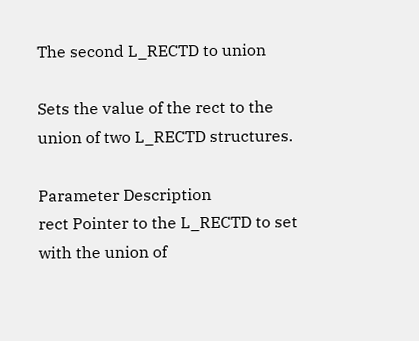The second L_RECTD to union

Sets the value of the rect to the union of two L_RECTD structures.

Parameter Description
rect Pointer to the L_RECTD to set with the union of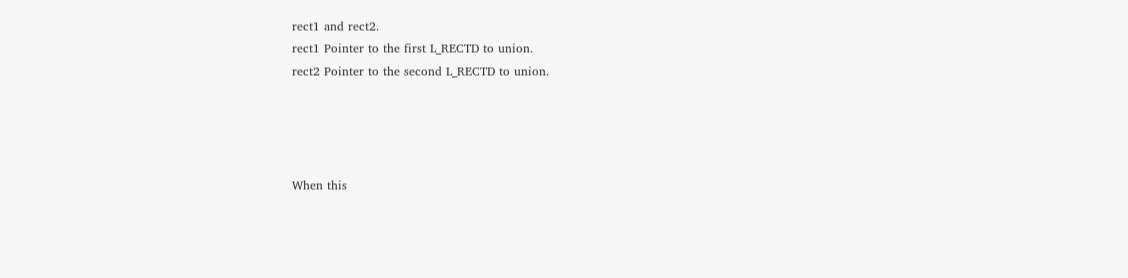rect1 and rect2.
rect1 Pointer to the first L_RECTD to union.
rect2 Pointer to the second L_RECTD to union.




When this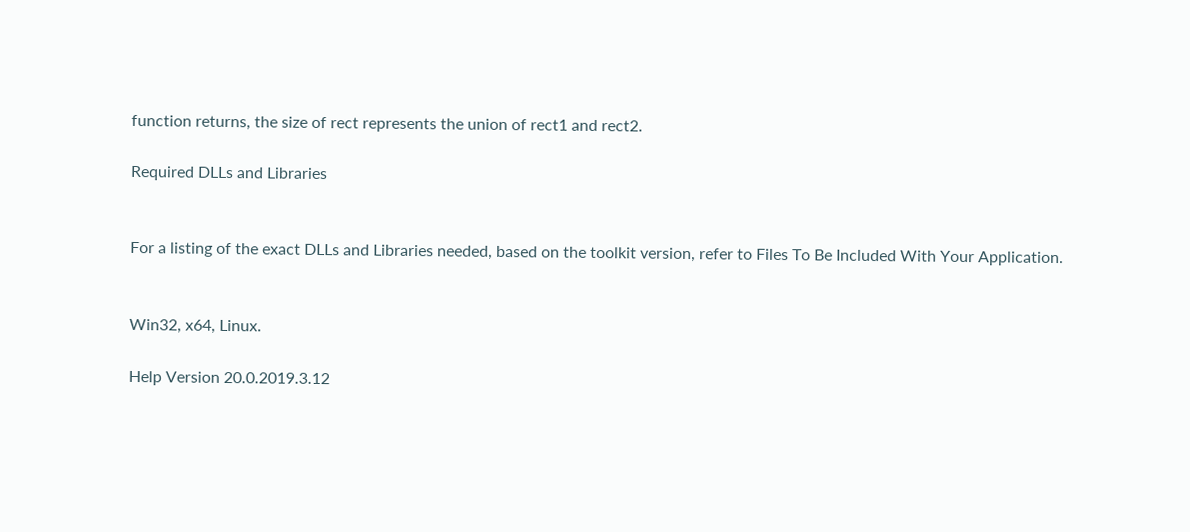function returns, the size of rect represents the union of rect1 and rect2.

Required DLLs and Libraries


For a listing of the exact DLLs and Libraries needed, based on the toolkit version, refer to Files To Be Included With Your Application.


Win32, x64, Linux.

Help Version 20.0.2019.3.12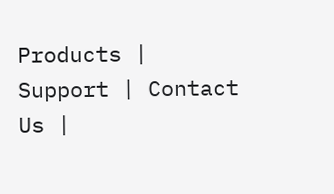Products | Support | Contact Us |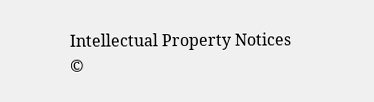Intellectual Property Notices
©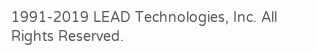1991-2019 LEAD Technologies, Inc. All Rights Reserved.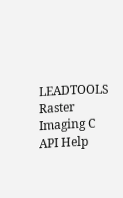LEADTOOLS Raster Imaging C API Help